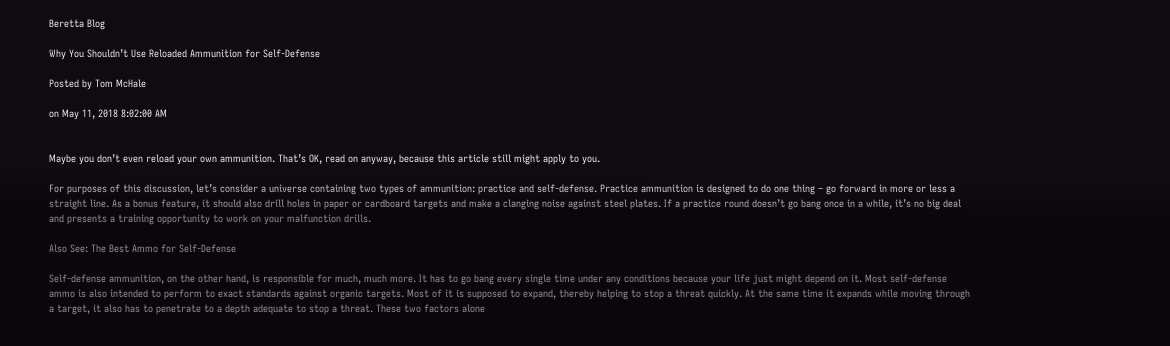Beretta Blog

Why You Shouldn’t Use Reloaded Ammunition for Self-Defense

Posted by Tom McHale

on May 11, 2018 8:02:00 AM


Maybe you don’t even reload your own ammunition. That’s OK, read on anyway, because this article still might apply to you.

For purposes of this discussion, let’s consider a universe containing two types of ammunition: practice and self-defense. Practice ammunition is designed to do one thing – go forward in more or less a straight line. As a bonus feature, it should also drill holes in paper or cardboard targets and make a clanging noise against steel plates. If a practice round doesn’t go bang once in a while, it’s no big deal and presents a training opportunity to work on your malfunction drills.

Also See: The Best Ammo for Self-Defense

Self-defense ammunition, on the other hand, is responsible for much, much more. It has to go bang every single time under any conditions because your life just might depend on it. Most self-defense ammo is also intended to perform to exact standards against organic targets. Most of it is supposed to expand, thereby helping to stop a threat quickly. At the same time it expands while moving through a target, it also has to penetrate to a depth adequate to stop a threat. These two factors alone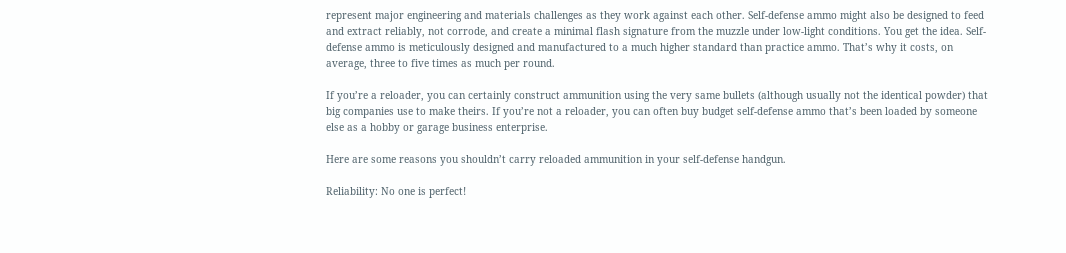represent major engineering and materials challenges as they work against each other. Self-defense ammo might also be designed to feed and extract reliably, not corrode, and create a minimal flash signature from the muzzle under low-light conditions. You get the idea. Self-defense ammo is meticulously designed and manufactured to a much higher standard than practice ammo. That’s why it costs, on average, three to five times as much per round.

If you’re a reloader, you can certainly construct ammunition using the very same bullets (although usually not the identical powder) that big companies use to make theirs. If you’re not a reloader, you can often buy budget self-defense ammo that’s been loaded by someone else as a hobby or garage business enterprise.

Here are some reasons you shouldn’t carry reloaded ammunition in your self-defense handgun.

Reliability: No one is perfect!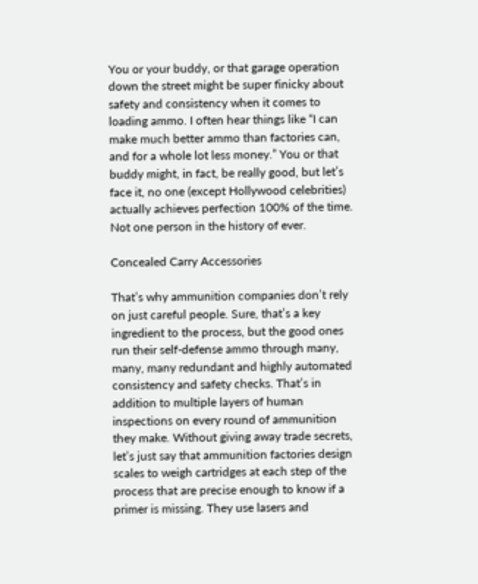You or your buddy, or that garage operation down the street might be super finicky about safety and consistency when it comes to loading ammo. I often hear things like “I can make much better ammo than factories can, and for a whole lot less money.” You or that buddy might, in fact, be really good, but let’s face it, no one (except Hollywood celebrities) actually achieves perfection 100% of the time. Not one person in the history of ever.

Concealed Carry Accessories

That’s why ammunition companies don’t rely on just careful people. Sure, that’s a key ingredient to the process, but the good ones run their self-defense ammo through many, many, many redundant and highly automated consistency and safety checks. That’s in addition to multiple layers of human inspections on every round of ammunition they make. Without giving away trade secrets, let’s just say that ammunition factories design scales to weigh cartridges at each step of the process that are precise enough to know if a primer is missing. They use lasers and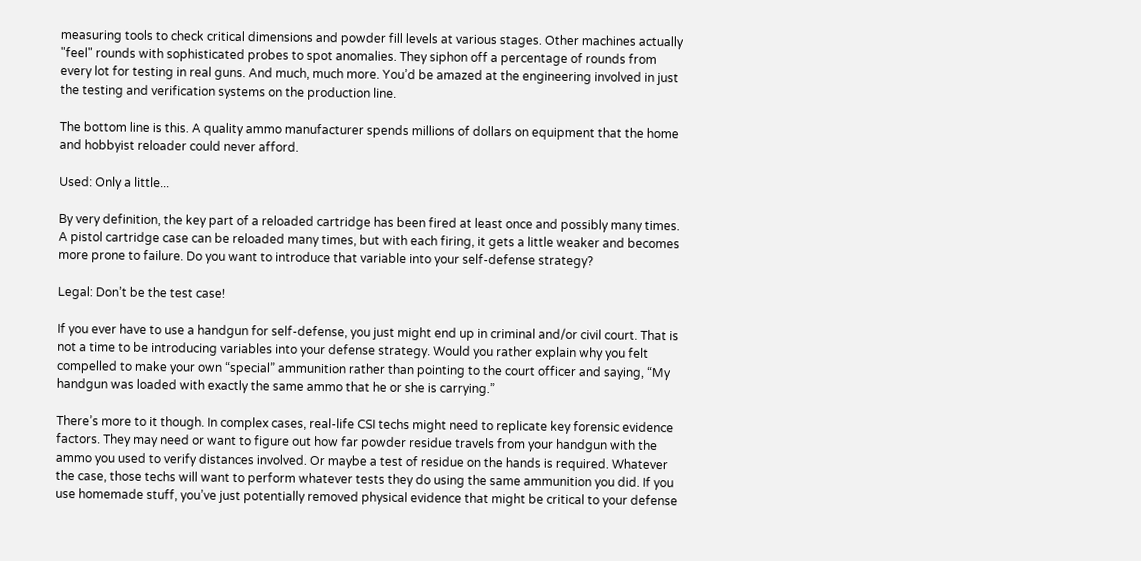measuring tools to check critical dimensions and powder fill levels at various stages. Other machines actually "feel" rounds with sophisticated probes to spot anomalies. They siphon off a percentage of rounds from every lot for testing in real guns. And much, much more. You’d be amazed at the engineering involved in just the testing and verification systems on the production line.

The bottom line is this. A quality ammo manufacturer spends millions of dollars on equipment that the home and hobbyist reloader could never afford.

Used: Only a little...

By very definition, the key part of a reloaded cartridge has been fired at least once and possibly many times. A pistol cartridge case can be reloaded many times, but with each firing, it gets a little weaker and becomes more prone to failure. Do you want to introduce that variable into your self-defense strategy?

Legal: Don’t be the test case!

If you ever have to use a handgun for self-defense, you just might end up in criminal and/or civil court. That is not a time to be introducing variables into your defense strategy. Would you rather explain why you felt compelled to make your own “special” ammunition rather than pointing to the court officer and saying, “My handgun was loaded with exactly the same ammo that he or she is carrying.”

There’s more to it though. In complex cases, real-life CSI techs might need to replicate key forensic evidence factors. They may need or want to figure out how far powder residue travels from your handgun with the ammo you used to verify distances involved. Or maybe a test of residue on the hands is required. Whatever the case, those techs will want to perform whatever tests they do using the same ammunition you did. If you use homemade stuff, you’ve just potentially removed physical evidence that might be critical to your defense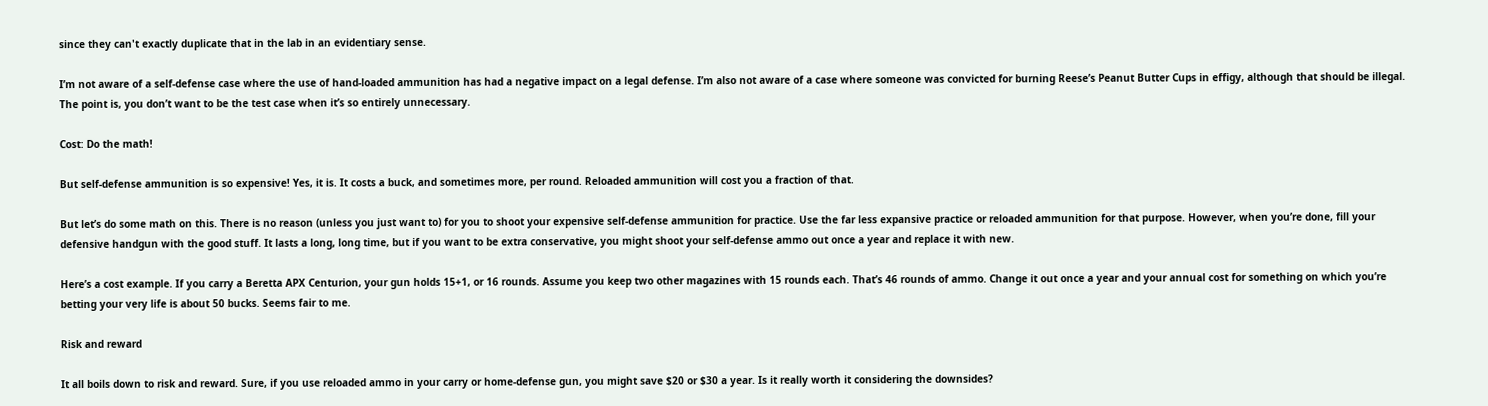since they can't exactly duplicate that in the lab in an evidentiary sense.

I’m not aware of a self-defense case where the use of hand-loaded ammunition has had a negative impact on a legal defense. I’m also not aware of a case where someone was convicted for burning Reese’s Peanut Butter Cups in effigy, although that should be illegal. The point is, you don’t want to be the test case when it’s so entirely unnecessary.

Cost: Do the math!

But self-defense ammunition is so expensive! Yes, it is. It costs a buck, and sometimes more, per round. Reloaded ammunition will cost you a fraction of that.

But let’s do some math on this. There is no reason (unless you just want to) for you to shoot your expensive self-defense ammunition for practice. Use the far less expansive practice or reloaded ammunition for that purpose. However, when you’re done, fill your defensive handgun with the good stuff. It lasts a long, long time, but if you want to be extra conservative, you might shoot your self-defense ammo out once a year and replace it with new.

Here’s a cost example. If you carry a Beretta APX Centurion, your gun holds 15+1, or 16 rounds. Assume you keep two other magazines with 15 rounds each. That’s 46 rounds of ammo. Change it out once a year and your annual cost for something on which you’re betting your very life is about 50 bucks. Seems fair to me.

Risk and reward

It all boils down to risk and reward. Sure, if you use reloaded ammo in your carry or home-defense gun, you might save $20 or $30 a year. Is it really worth it considering the downsides?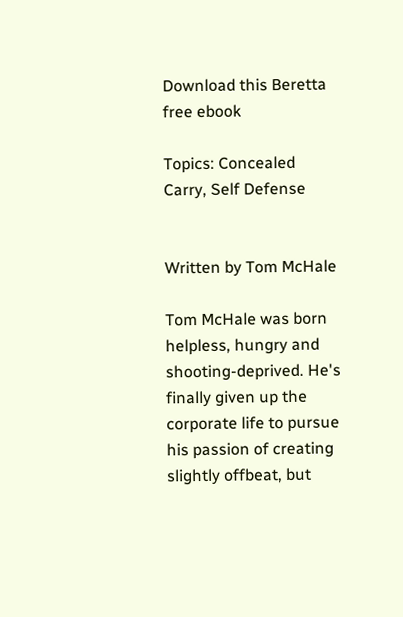Download this Beretta free ebook

Topics: Concealed Carry, Self Defense


Written by Tom McHale

Tom McHale was born helpless, hungry and shooting-deprived. He's finally given up the corporate life to pursue his passion of creating slightly offbeat, but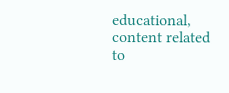educational, content related to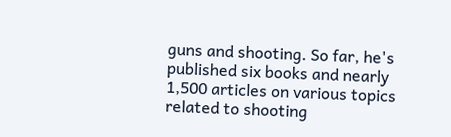guns and shooting. So far, he's published six books and nearly 1,500 articles on various topics related to shooting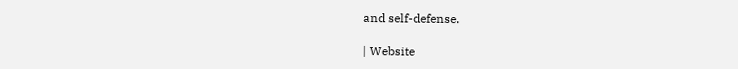and self-defense.

| Website